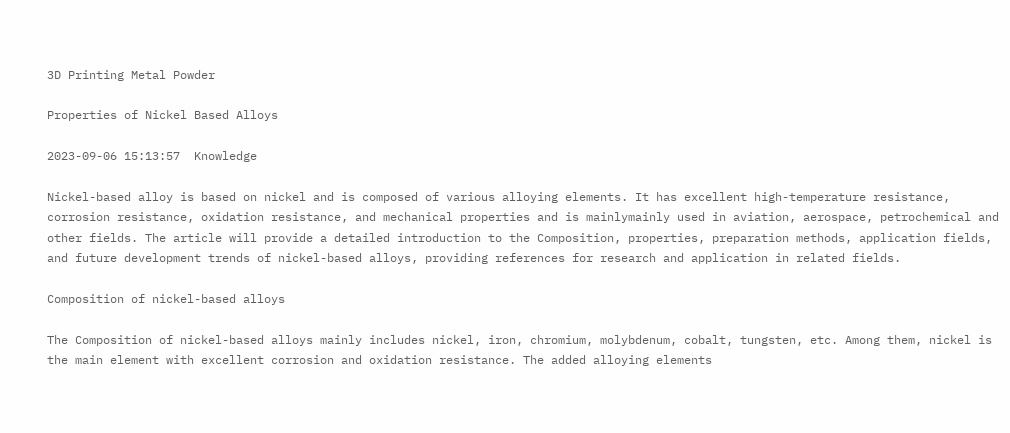3D Printing Metal Powder

Properties of Nickel Based Alloys

2023-09-06 15:13:57  Knowledge

Nickel-based alloy is based on nickel and is composed of various alloying elements. It has excellent high-temperature resistance, corrosion resistance, oxidation resistance, and mechanical properties and is mainlymainly used in aviation, aerospace, petrochemical and other fields. The article will provide a detailed introduction to the Composition, properties, preparation methods, application fields, and future development trends of nickel-based alloys, providing references for research and application in related fields.

Composition of nickel-based alloys

The Composition of nickel-based alloys mainly includes nickel, iron, chromium, molybdenum, cobalt, tungsten, etc. Among them, nickel is the main element with excellent corrosion and oxidation resistance. The added alloying elements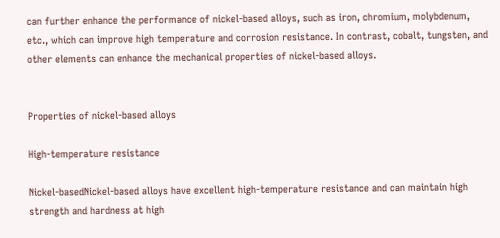can further enhance the performance of nickel-based alloys, such as iron, chromium, molybdenum, etc., which can improve high temperature and corrosion resistance. In contrast, cobalt, tungsten, and other elements can enhance the mechanical properties of nickel-based alloys.


Properties of nickel-based alloys

High-temperature resistance

Nickel-basedNickel-based alloys have excellent high-temperature resistance and can maintain high strength and hardness at high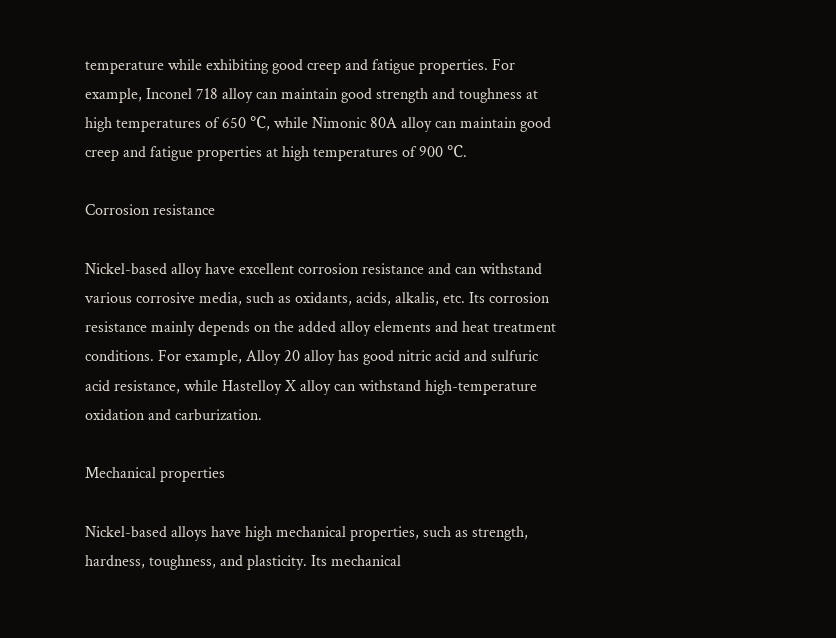temperature while exhibiting good creep and fatigue properties. For example, Inconel 718 alloy can maintain good strength and toughness at high temperatures of 650 ℃, while Nimonic 80A alloy can maintain good creep and fatigue properties at high temperatures of 900 ℃.

Corrosion resistance

Nickel-based alloy have excellent corrosion resistance and can withstand various corrosive media, such as oxidants, acids, alkalis, etc. Its corrosion resistance mainly depends on the added alloy elements and heat treatment conditions. For example, Alloy 20 alloy has good nitric acid and sulfuric acid resistance, while Hastelloy X alloy can withstand high-temperature oxidation and carburization.

Mechanical properties

Nickel-based alloys have high mechanical properties, such as strength, hardness, toughness, and plasticity. Its mechanical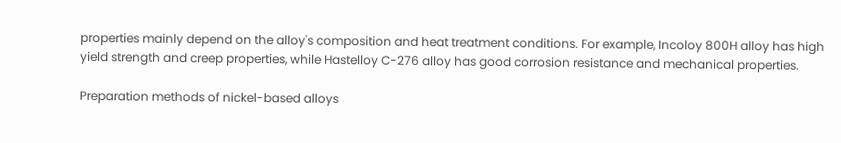properties mainly depend on the alloy's composition and heat treatment conditions. For example, Incoloy 800H alloy has high yield strength and creep properties, while Hastelloy C-276 alloy has good corrosion resistance and mechanical properties.

Preparation methods of nickel-based alloys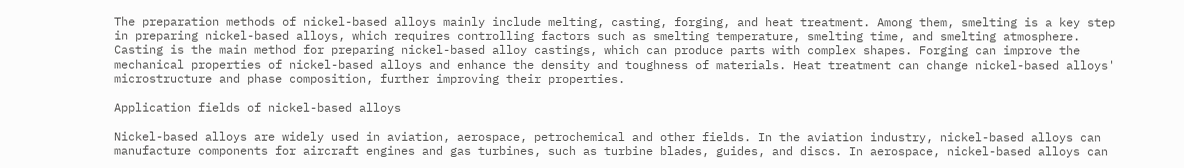The preparation methods of nickel-based alloys mainly include melting, casting, forging, and heat treatment. Among them, smelting is a key step in preparing nickel-based alloys, which requires controlling factors such as smelting temperature, smelting time, and smelting atmosphere. Casting is the main method for preparing nickel-based alloy castings, which can produce parts with complex shapes. Forging can improve the mechanical properties of nickel-based alloys and enhance the density and toughness of materials. Heat treatment can change nickel-based alloys' microstructure and phase composition, further improving their properties.

Application fields of nickel-based alloys

Nickel-based alloys are widely used in aviation, aerospace, petrochemical and other fields. In the aviation industry, nickel-based alloys can manufacture components for aircraft engines and gas turbines, such as turbine blades, guides, and discs. In aerospace, nickel-based alloys can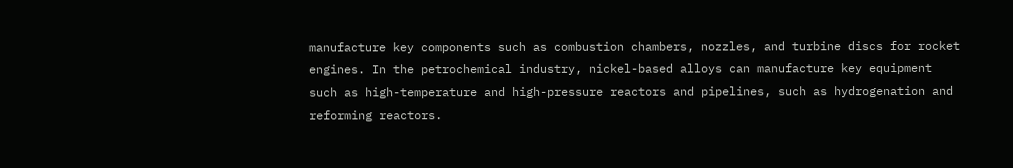manufacture key components such as combustion chambers, nozzles, and turbine discs for rocket engines. In the petrochemical industry, nickel-based alloys can manufacture key equipment such as high-temperature and high-pressure reactors and pipelines, such as hydrogenation and reforming reactors.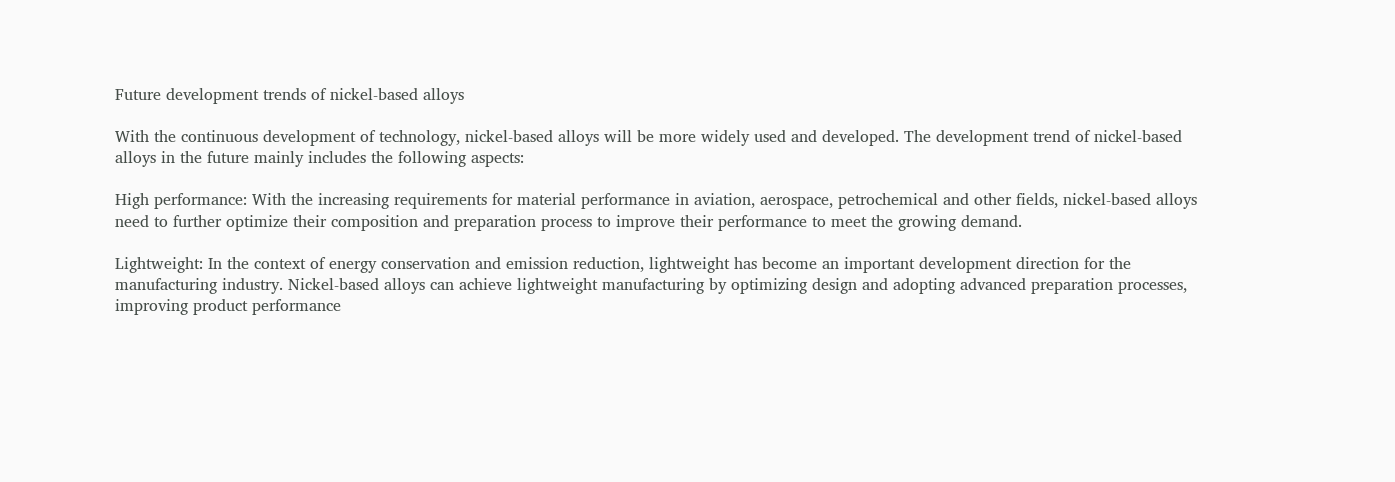Future development trends of nickel-based alloys

With the continuous development of technology, nickel-based alloys will be more widely used and developed. The development trend of nickel-based alloys in the future mainly includes the following aspects:

High performance: With the increasing requirements for material performance in aviation, aerospace, petrochemical and other fields, nickel-based alloys need to further optimize their composition and preparation process to improve their performance to meet the growing demand.

Lightweight: In the context of energy conservation and emission reduction, lightweight has become an important development direction for the manufacturing industry. Nickel-based alloys can achieve lightweight manufacturing by optimizing design and adopting advanced preparation processes, improving product performance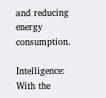and reducing energy consumption.

Intelligence: With the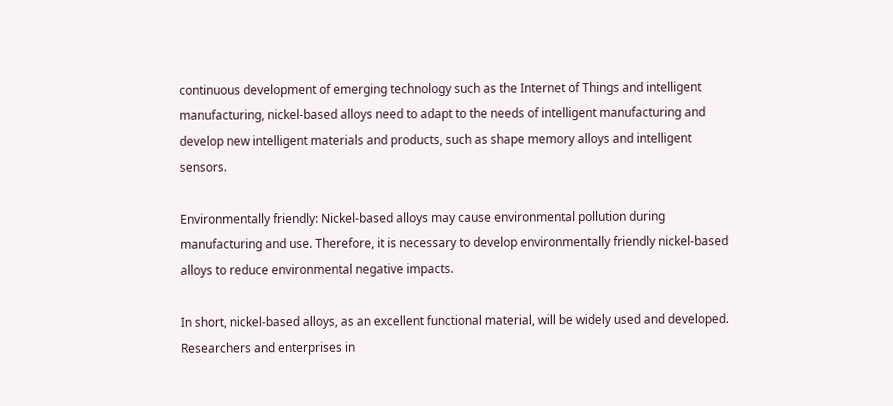continuous development of emerging technology such as the Internet of Things and intelligent manufacturing, nickel-based alloys need to adapt to the needs of intelligent manufacturing and develop new intelligent materials and products, such as shape memory alloys and intelligent sensors.

Environmentally friendly: Nickel-based alloys may cause environmental pollution during manufacturing and use. Therefore, it is necessary to develop environmentally friendly nickel-based alloys to reduce environmental negative impacts.

In short, nickel-based alloys, as an excellent functional material, will be widely used and developed. Researchers and enterprises in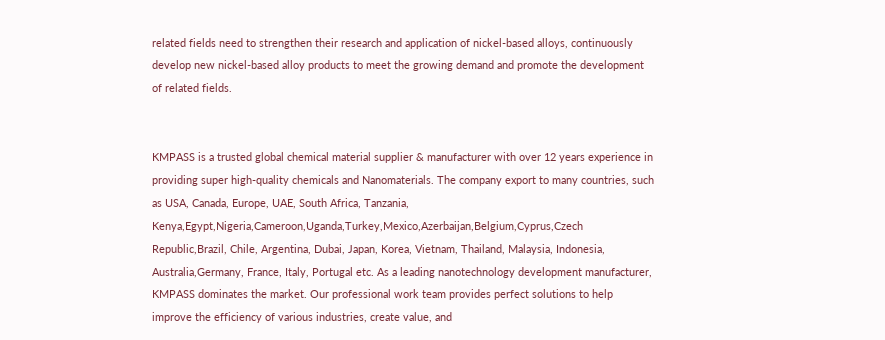related fields need to strengthen their research and application of nickel-based alloys, continuously develop new nickel-based alloy products to meet the growing demand and promote the development of related fields.


KMPASS is a trusted global chemical material supplier & manufacturer with over 12 years experience in providing super high-quality chemicals and Nanomaterials. The company export to many countries, such as USA, Canada, Europe, UAE, South Africa, Tanzania, Kenya,Egypt,Nigeria,Cameroon,Uganda,Turkey,Mexico,Azerbaijan,Belgium,Cyprus,Czech Republic,Brazil, Chile, Argentina, Dubai, Japan, Korea, Vietnam, Thailand, Malaysia, Indonesia, Australia,Germany, France, Italy, Portugal etc. As a leading nanotechnology development manufacturer, KMPASS dominates the market. Our professional work team provides perfect solutions to help improve the efficiency of various industries, create value, and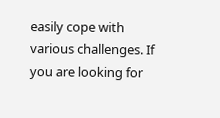easily cope with various challenges. If you are looking for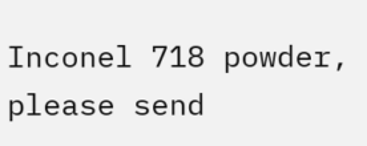Inconel 718 powder, please send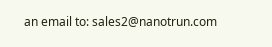an email to: sales2@nanotrun.com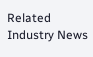Related Industry News